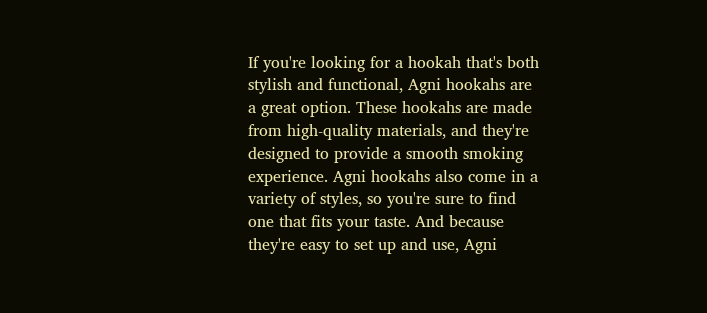If you're looking for a hookah that's both stylish and functional, Agni hookahs are a great option. These hookahs are made from high-quality materials, and they're designed to provide a smooth smoking experience. Agni hookahs also come in a variety of styles, so you're sure to find one that fits your taste. And because they're easy to set up and use, Agni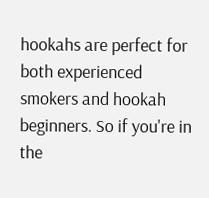hookahs are perfect for both experienced smokers and hookah beginners. So if you're in the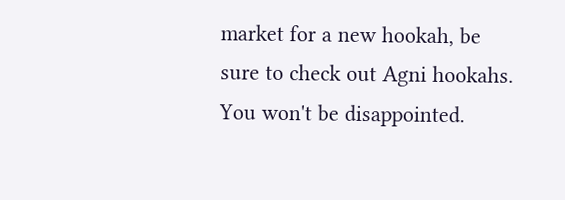market for a new hookah, be sure to check out Agni hookahs. You won't be disappointed.